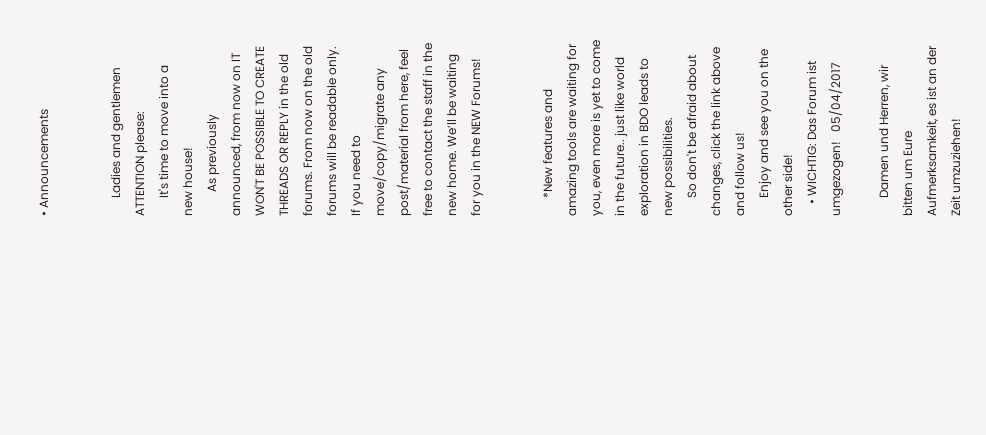• Announcements


      Ladies and gentlemen ATTENTION please:
      It's time to move into a new house!
        As previously announced, from now on IT WON'T BE POSSIBLE TO CREATE THREADS OR REPLY in the old forums. From now on the old forums will be readable only. If you need to move/copy/migrate any post/material from here, feel free to contact the staff in the new home. We’ll be waiting for you in the NEW Forums!


      *New features and amazing tools are waiting for you, even more is yet to come in the future.. just like world exploration in BDO leads to new possibilities.
      So don't be afraid about changes, click the link above and follow us!
      Enjoy and see you on the other side!
    • WICHTIG: Das Forum ist umgezogen!   05/04/2017

      Damen und Herren, wir bitten um Eure Aufmerksamkeit, es ist an der Zeit umzuziehen!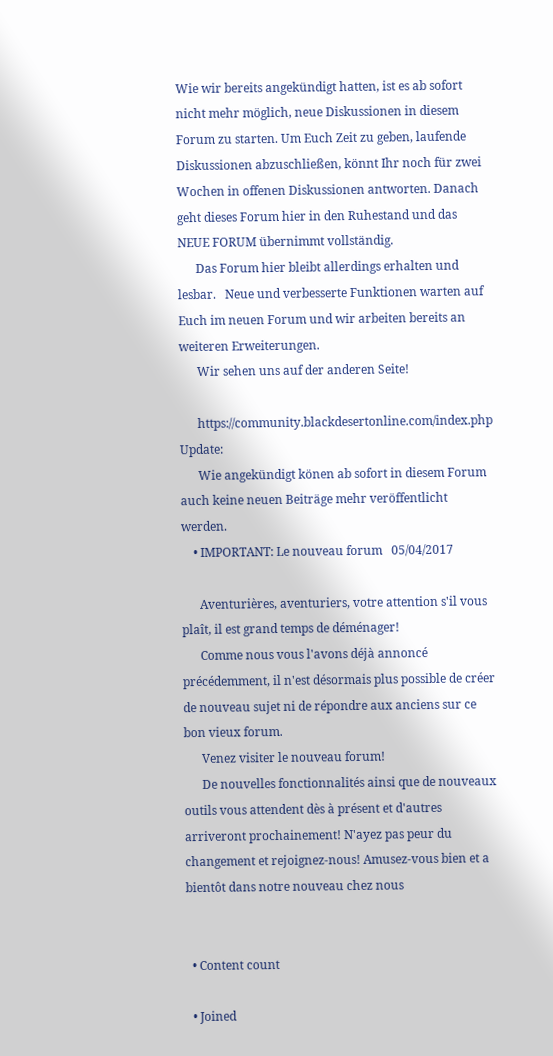Wie wir bereits angekündigt hatten, ist es ab sofort nicht mehr möglich, neue Diskussionen in diesem Forum zu starten. Um Euch Zeit zu geben, laufende Diskussionen abzuschließen, könnt Ihr noch für zwei Wochen in offenen Diskussionen antworten. Danach geht dieses Forum hier in den Ruhestand und das NEUE FORUM übernimmt vollständig.
      Das Forum hier bleibt allerdings erhalten und lesbar.   Neue und verbesserte Funktionen warten auf Euch im neuen Forum und wir arbeiten bereits an weiteren Erweiterungen.
      Wir sehen uns auf der anderen Seite!

      https://community.blackdesertonline.com/index.php Update:
      Wie angekündigt könen ab sofort in diesem Forum auch keine neuen Beiträge mehr veröffentlicht werden.
    • IMPORTANT: Le nouveau forum   05/04/2017

      Aventurières, aventuriers, votre attention s'il vous plaît, il est grand temps de déménager!
      Comme nous vous l'avons déjà annoncé précédemment, il n'est désormais plus possible de créer de nouveau sujet ni de répondre aux anciens sur ce bon vieux forum.
      Venez visiter le nouveau forum!
      De nouvelles fonctionnalités ainsi que de nouveaux outils vous attendent dès à présent et d'autres arriveront prochainement! N'ayez pas peur du changement et rejoignez-nous! Amusez-vous bien et a bientôt dans notre nouveau chez nous


  • Content count

  • Joined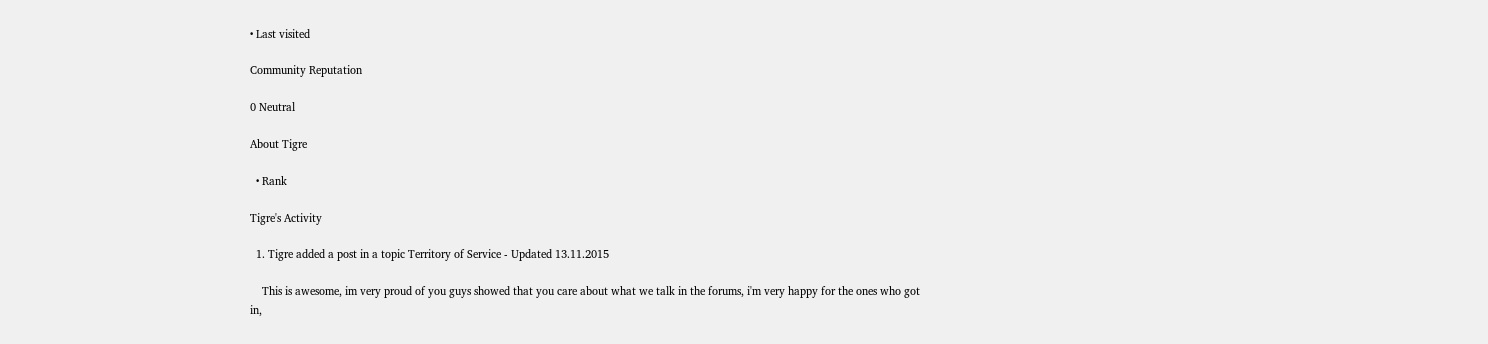• Last visited

Community Reputation

0 Neutral

About Tigre

  • Rank

Tigre's Activity

  1. Tigre added a post in a topic Territory of Service - Updated 13.11.2015

    This is awesome, im very proud of you guys showed that you care about what we talk in the forums, i'm very happy for the ones who got in,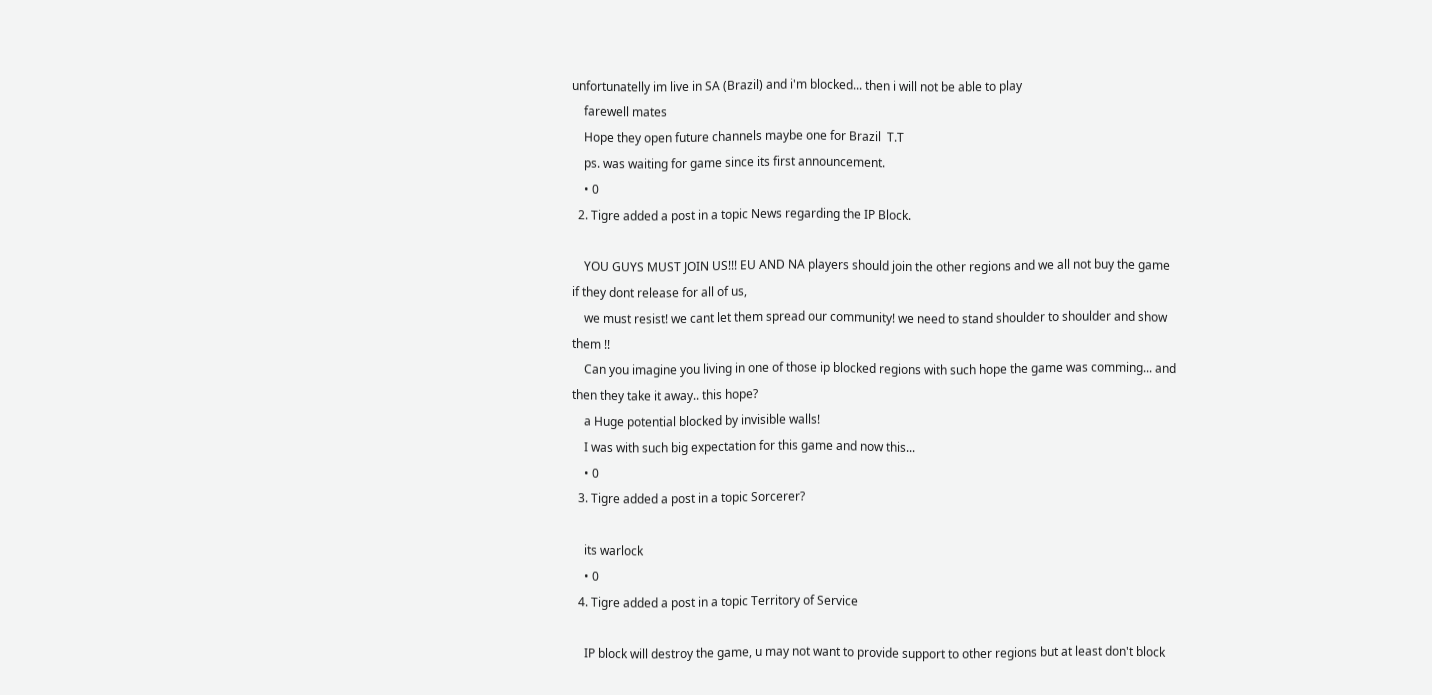unfortunatelly im live in SA (Brazil) and i'm blocked... then i will not be able to play
    farewell mates
    Hope they open future channels maybe one for Brazil  T.T
    ps. was waiting for game since its first announcement.
    • 0
  2. Tigre added a post in a topic News regarding the IP Block.

    YOU GUYS MUST JOIN US!!! EU AND NA players should join the other regions and we all not buy the game if they dont release for all of us,
    we must resist! we cant let them spread our community! we need to stand shoulder to shoulder and show them !!
    Can you imagine you living in one of those ip blocked regions with such hope the game was comming... and then they take it away.. this hope?
    a Huge potential blocked by invisible walls!
    I was with such big expectation for this game and now this...
    • 0
  3. Tigre added a post in a topic Sorcerer?

    its warlock
    • 0
  4. Tigre added a post in a topic Territory of Service

    IP block will destroy the game, u may not want to provide support to other regions but at least don't block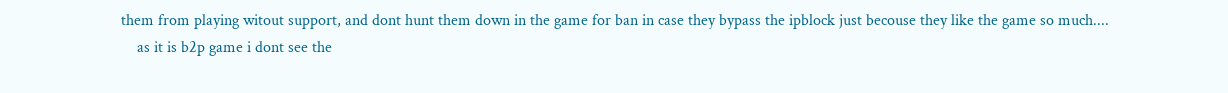them from playing witout support, and dont hunt them down in the game for ban in case they bypass the ipblock just becouse they like the game so much....
    as it is b2p game i dont see the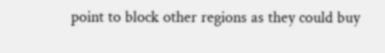point to block other regions as they could buy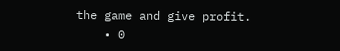the game and give profit.
    • 0